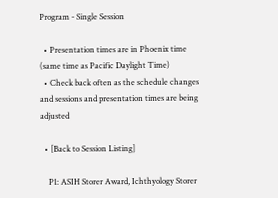Program - Single Session

  • Presentation times are in Phoenix time (same time as Pacific Daylight Time)
  • Check back often as the schedule changes and sessions and presentation times are being adjusted

  • [Back to Session Listing]

    P1: ASIH Storer Award, Ichthyology Storer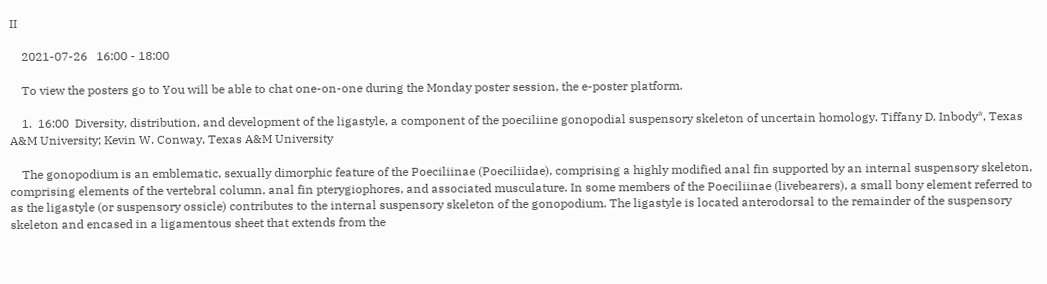II

    2021-07-26   16:00 - 18:00

    To view the posters go to You will be able to chat one-on-one during the Monday poster session, the e-poster platform.

    1.  16:00  Diversity, distribution, and development of the ligastyle, a component of the poeciliine gonopodial suspensory skeleton of uncertain homology. Tiffany D. Inbody*, Texas A&M University; Kevin W. Conway, Texas A&M University

    The gonopodium is an emblematic, sexually dimorphic feature of the Poeciliinae (Poeciliidae), comprising a highly modified anal fin supported by an internal suspensory skeleton, comprising elements of the vertebral column, anal fin pterygiophores, and associated musculature. In some members of the Poeciliinae (livebearers), a small bony element referred to as the ligastyle (or suspensory ossicle) contributes to the internal suspensory skeleton of the gonopodium. The ligastyle is located anterodorsal to the remainder of the suspensory skeleton and encased in a ligamentous sheet that extends from the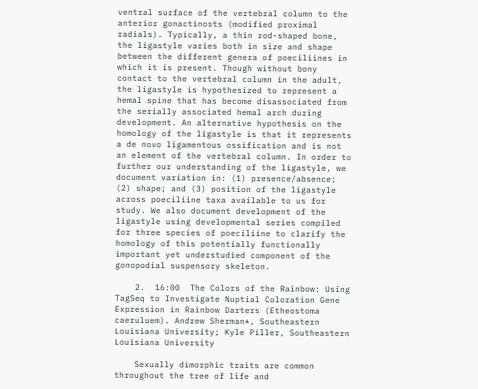ventral surface of the vertebral column to the anterior gonactinosts (modified proximal radials). Typically, a thin rod-shaped bone, the ligastyle varies both in size and shape between the different genera of poeciliines in which it is present. Though without bony contact to the vertebral column in the adult, the ligastyle is hypothesized to represent a hemal spine that has become disassociated from the serially associated hemal arch during development. An alternative hypothesis on the homology of the ligastyle is that it represents a de novo ligamentous ossification and is not an element of the vertebral column. In order to further our understanding of the ligastyle, we document variation in: (1) presence/absence; (2) shape; and (3) position of the ligastyle across poeciliine taxa available to us for study. We also document development of the ligastyle using developmental series compiled for three species of poeciliine to clarify the homology of this potentially functionally important yet understudied component of the gonopodial suspensory skeleton.

    2.  16:00  The Colors of the Rainbow: Using TagSeq to Investigate Nuptial Coloration Gene Expression in Rainbow Darters (Etheostoma caeruluem). Andrew Sherman*, Southeastern Louisiana University; Kyle Piller, Southeastern Louisiana University

    Sexually dimorphic traits are common throughout the tree of life and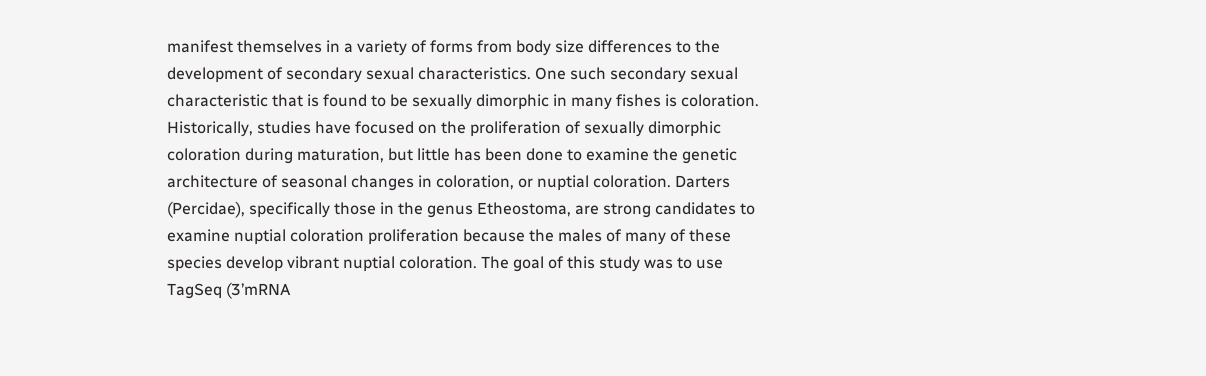manifest themselves in a variety of forms from body size differences to the development of secondary sexual characteristics. One such secondary sexual characteristic that is found to be sexually dimorphic in many fishes is coloration. Historically, studies have focused on the proliferation of sexually dimorphic coloration during maturation, but little has been done to examine the genetic architecture of seasonal changes in coloration, or nuptial coloration. Darters (Percidae), specifically those in the genus Etheostoma, are strong candidates to examine nuptial coloration proliferation because the males of many of these species develop vibrant nuptial coloration. The goal of this study was to use TagSeq (3’mRNA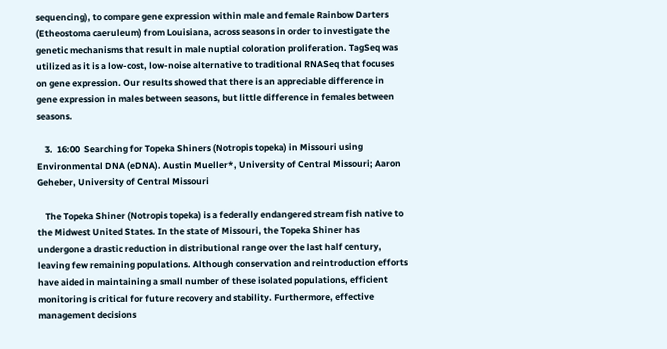sequencing), to compare gene expression within male and female Rainbow Darters (Etheostoma caeruleum) from Louisiana, across seasons in order to investigate the genetic mechanisms that result in male nuptial coloration proliferation. TagSeq was utilized as it is a low-cost, low-noise alternative to traditional RNASeq that focuses on gene expression. Our results showed that there is an appreciable difference in gene expression in males between seasons, but little difference in females between seasons.

    3.  16:00  Searching for Topeka Shiners (Notropis topeka) in Missouri using Environmental DNA (eDNA). Austin Mueller*, University of Central Missouri; Aaron Geheber, University of Central Missouri

    The Topeka Shiner (Notropis topeka) is a federally endangered stream fish native to the Midwest United States. In the state of Missouri, the Topeka Shiner has undergone a drastic reduction in distributional range over the last half century, leaving few remaining populations. Although conservation and reintroduction efforts have aided in maintaining a small number of these isolated populations, efficient monitoring is critical for future recovery and stability. Furthermore, effective management decisions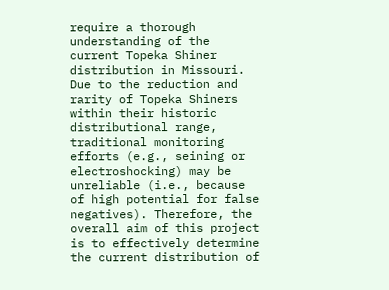require a thorough understanding of the current Topeka Shiner distribution in Missouri. Due to the reduction and rarity of Topeka Shiners within their historic distributional range, traditional monitoring efforts (e.g., seining or electroshocking) may be unreliable (i.e., because of high potential for false negatives). Therefore, the overall aim of this project is to effectively determine the current distribution of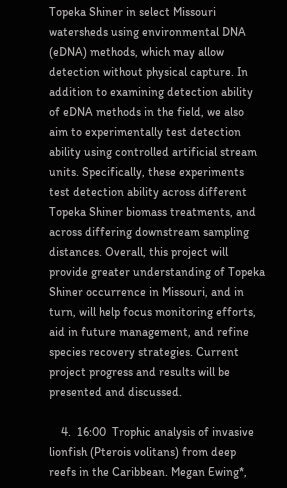Topeka Shiner in select Missouri watersheds using environmental DNA (eDNA) methods, which may allow detection without physical capture. In addition to examining detection ability of eDNA methods in the field, we also aim to experimentally test detection ability using controlled artificial stream units. Specifically, these experiments test detection ability across different Topeka Shiner biomass treatments, and across differing downstream sampling distances. Overall, this project will provide greater understanding of Topeka Shiner occurrence in Missouri, and in turn, will help focus monitoring efforts, aid in future management, and refine species recovery strategies. Current project progress and results will be presented and discussed.

    4.  16:00  Trophic analysis of invasive lionfish (Pterois volitans) from deep reefs in the Caribbean. Megan Ewing*,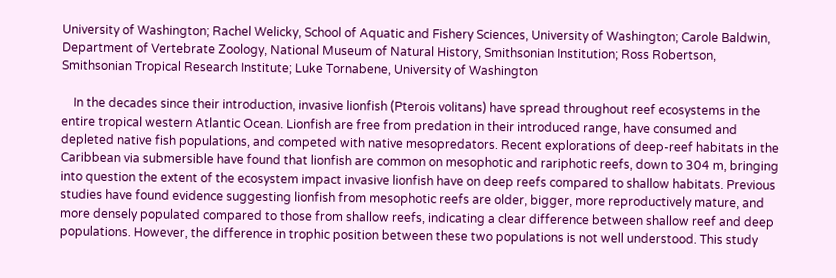University of Washington; Rachel Welicky, School of Aquatic and Fishery Sciences, University of Washington; Carole Baldwin, Department of Vertebrate Zoology, National Museum of Natural History, Smithsonian Institution; Ross Robertson, Smithsonian Tropical Research Institute; Luke Tornabene, University of Washington

    In the decades since their introduction, invasive lionfish (Pterois volitans) have spread throughout reef ecosystems in the entire tropical western Atlantic Ocean. Lionfish are free from predation in their introduced range, have consumed and depleted native fish populations, and competed with native mesopredators. Recent explorations of deep-reef habitats in the Caribbean via submersible have found that lionfish are common on mesophotic and rariphotic reefs, down to 304 m, bringing into question the extent of the ecosystem impact invasive lionfish have on deep reefs compared to shallow habitats. Previous studies have found evidence suggesting lionfish from mesophotic reefs are older, bigger, more reproductively mature, and more densely populated compared to those from shallow reefs, indicating a clear difference between shallow reef and deep populations. However, the difference in trophic position between these two populations is not well understood. This study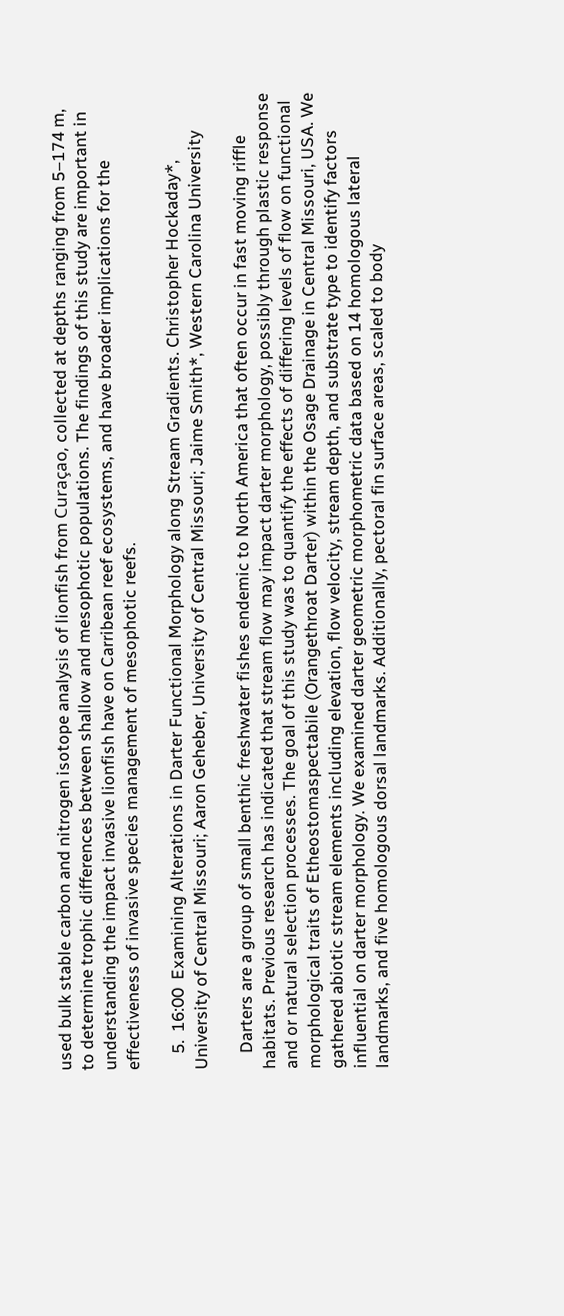used bulk stable carbon and nitrogen isotope analysis of lionfish from Curaçao, collected at depths ranging from 5–174 m, to determine trophic differences between shallow and mesophotic populations. The findings of this study are important in understanding the impact invasive lionfish have on Carribean reef ecosystems, and have broader implications for the effectiveness of invasive species management of mesophotic reefs.

    5.  16:00  Examining Alterations in Darter Functional Morphology along Stream Gradients. Christopher Hockaday*, University of Central Missouri; Aaron Geheber, University of Central Missouri; Jaime Smith*, Western Carolina University

    Darters are a group of small benthic freshwater fishes endemic to North America that often occur in fast moving riffle habitats. Previous research has indicated that stream flow may impact darter morphology, possibly through plastic response and or natural selection processes. The goal of this study was to quantify the effects of differing levels of flow on functional morphological traits of Etheostomaspectabile (Orangethroat Darter) within the Osage Drainage in Central Missouri, USA. We gathered abiotic stream elements including elevation, flow velocity, stream depth, and substrate type to identify factors influential on darter morphology. We examined darter geometric morphometric data based on 14 homologous lateral landmarks, and five homologous dorsal landmarks. Additionally, pectoral fin surface areas, scaled to body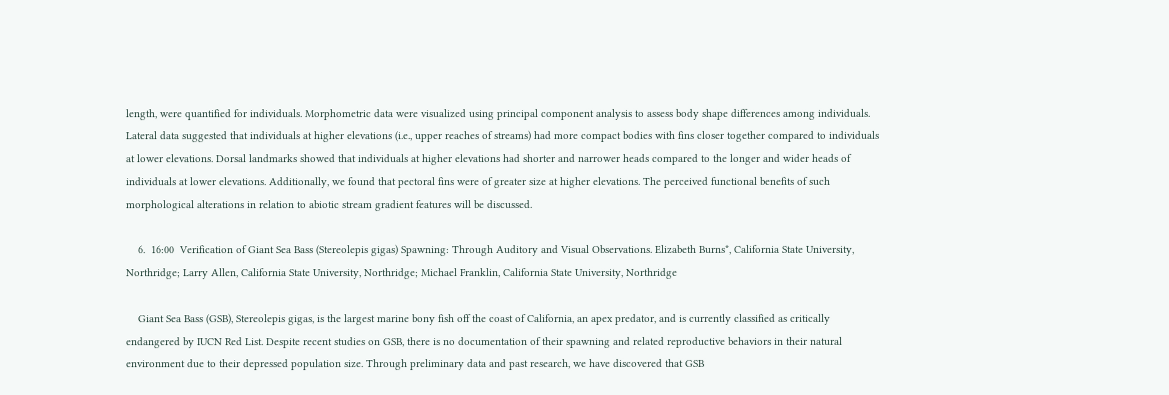length, were quantified for individuals. Morphometric data were visualized using principal component analysis to assess body shape differences among individuals. Lateral data suggested that individuals at higher elevations (i.e., upper reaches of streams) had more compact bodies with fins closer together compared to individuals at lower elevations. Dorsal landmarks showed that individuals at higher elevations had shorter and narrower heads compared to the longer and wider heads of individuals at lower elevations. Additionally, we found that pectoral fins were of greater size at higher elevations. The perceived functional benefits of such morphological alterations in relation to abiotic stream gradient features will be discussed.

    6.  16:00  Verification of Giant Sea Bass (Stereolepis gigas) Spawning: Through Auditory and Visual Observations. Elizabeth Burns*, California State University, Northridge; Larry Allen, California State University, Northridge; Michael Franklin, California State University, Northridge

    Giant Sea Bass (GSB), Stereolepis gigas, is the largest marine bony fish off the coast of California, an apex predator, and is currently classified as critically endangered by IUCN Red List. Despite recent studies on GSB, there is no documentation of their spawning and related reproductive behaviors in their natural environment due to their depressed population size. Through preliminary data and past research, we have discovered that GSB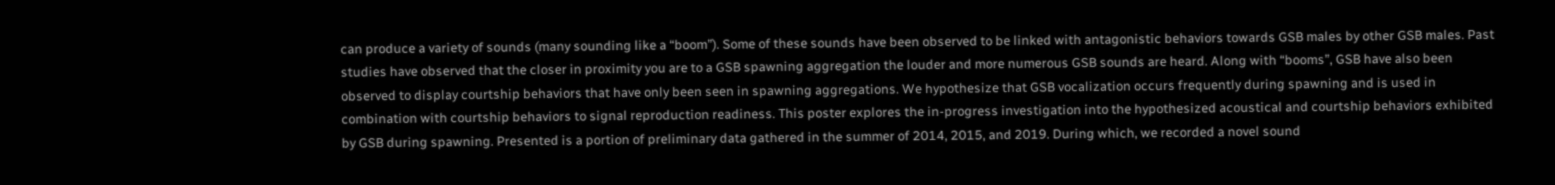can produce a variety of sounds (many sounding like a “boom”). Some of these sounds have been observed to be linked with antagonistic behaviors towards GSB males by other GSB males. Past studies have observed that the closer in proximity you are to a GSB spawning aggregation the louder and more numerous GSB sounds are heard. Along with “booms”, GSB have also been observed to display courtship behaviors that have only been seen in spawning aggregations. We hypothesize that GSB vocalization occurs frequently during spawning and is used in combination with courtship behaviors to signal reproduction readiness. This poster explores the in-progress investigation into the hypothesized acoustical and courtship behaviors exhibited by GSB during spawning. Presented is a portion of preliminary data gathered in the summer of 2014, 2015, and 2019. During which, we recorded a novel sound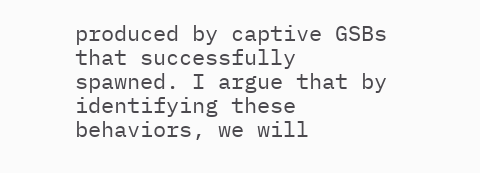produced by captive GSBs that successfully spawned. I argue that by identifying these behaviors, we will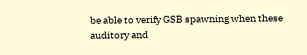be able to verify GSB spawning when these auditory and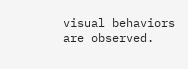visual behaviors are observed.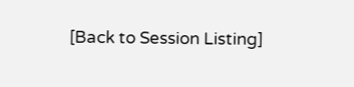[Back to Session Listing]